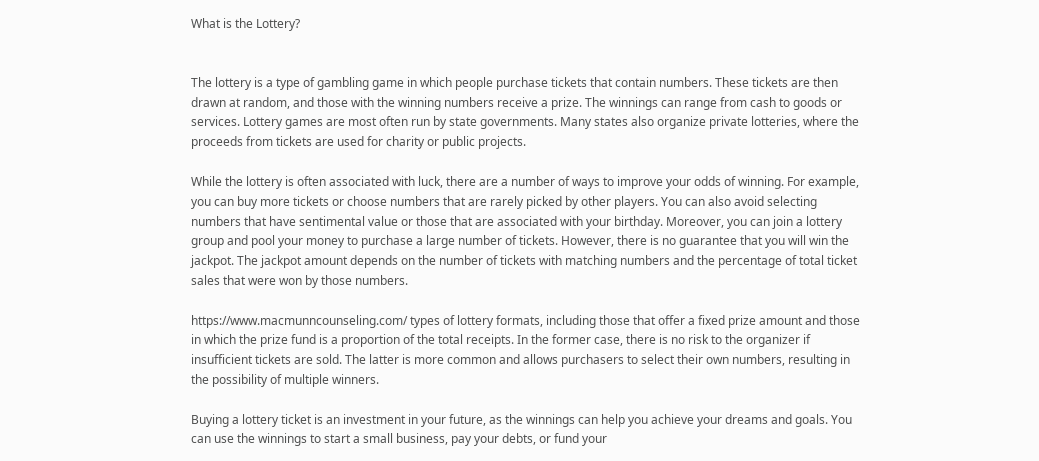What is the Lottery?


The lottery is a type of gambling game in which people purchase tickets that contain numbers. These tickets are then drawn at random, and those with the winning numbers receive a prize. The winnings can range from cash to goods or services. Lottery games are most often run by state governments. Many states also organize private lotteries, where the proceeds from tickets are used for charity or public projects.

While the lottery is often associated with luck, there are a number of ways to improve your odds of winning. For example, you can buy more tickets or choose numbers that are rarely picked by other players. You can also avoid selecting numbers that have sentimental value or those that are associated with your birthday. Moreover, you can join a lottery group and pool your money to purchase a large number of tickets. However, there is no guarantee that you will win the jackpot. The jackpot amount depends on the number of tickets with matching numbers and the percentage of total ticket sales that were won by those numbers.

https://www.macmunncounseling.com/ types of lottery formats, including those that offer a fixed prize amount and those in which the prize fund is a proportion of the total receipts. In the former case, there is no risk to the organizer if insufficient tickets are sold. The latter is more common and allows purchasers to select their own numbers, resulting in the possibility of multiple winners.

Buying a lottery ticket is an investment in your future, as the winnings can help you achieve your dreams and goals. You can use the winnings to start a small business, pay your debts, or fund your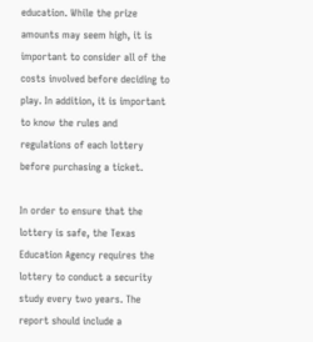education. While the prize amounts may seem high, it is important to consider all of the costs involved before deciding to play. In addition, it is important to know the rules and regulations of each lottery before purchasing a ticket.

In order to ensure that the lottery is safe, the Texas Education Agency requires the lottery to conduct a security study every two years. The report should include a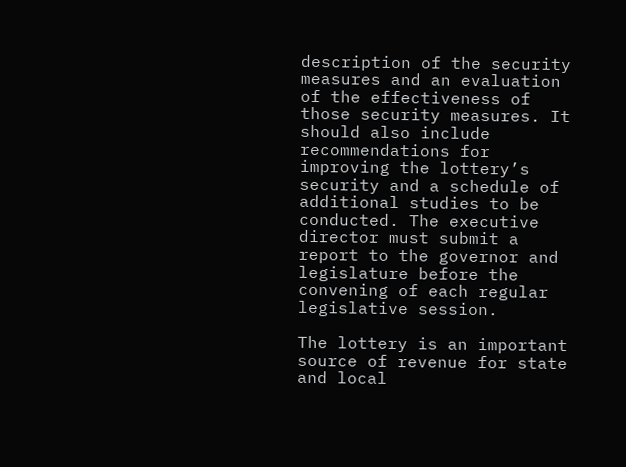description of the security measures and an evaluation of the effectiveness of those security measures. It should also include recommendations for improving the lottery’s security and a schedule of additional studies to be conducted. The executive director must submit a report to the governor and legislature before the convening of each regular legislative session.

The lottery is an important source of revenue for state and local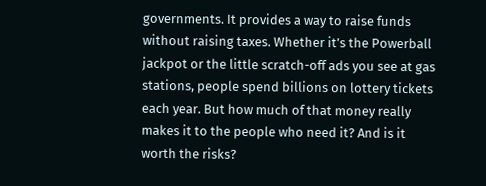governments. It provides a way to raise funds without raising taxes. Whether it’s the Powerball jackpot or the little scratch-off ads you see at gas stations, people spend billions on lottery tickets each year. But how much of that money really makes it to the people who need it? And is it worth the risks?